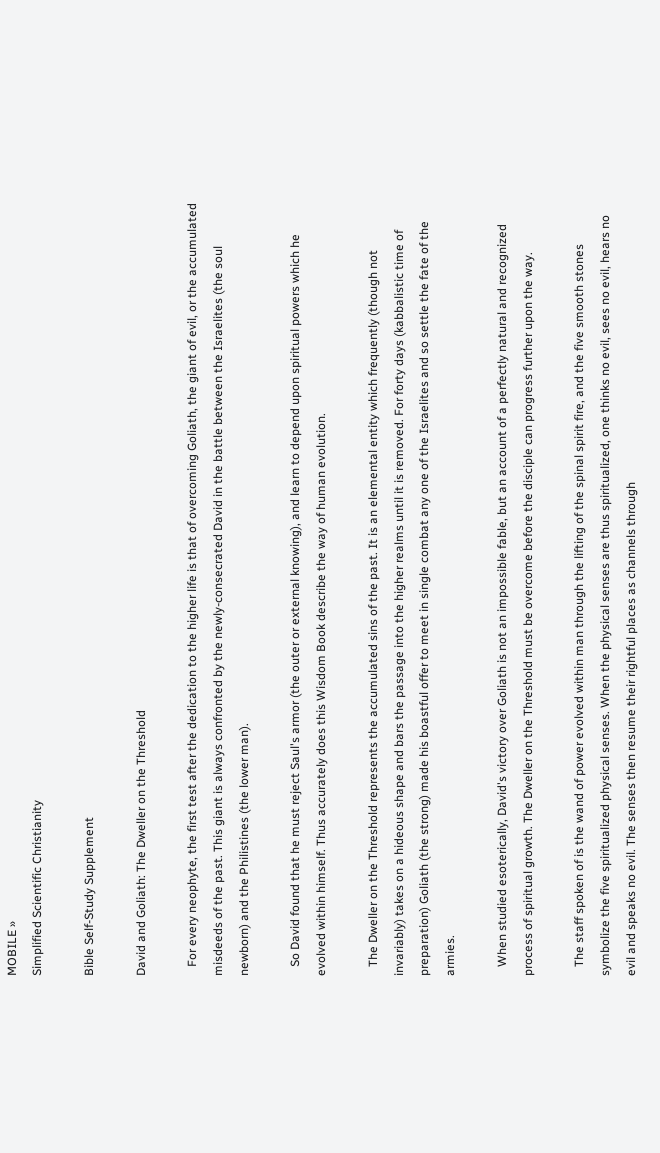MOBILE »
Simplified Scientific Christianity

Bible Self-Study Supplement

David and Goliath: The Dweller on the Threshold

   For every neophyte, the first test after the dedication to the higher life is that of overcoming Goliath, the giant of evil, or the accumulated misdeeds of the past. This giant is always confronted by the newly-consecrated David in the battle between the Israelites (the soul newborn) and the Philistines (the lower man).

   So David found that he must reject Saul's armor (the outer or external knowing), and learn to depend upon spiritual powers which he evolved within himself. Thus accurately does this Wisdom Book describe the way of human evolution.

   The Dweller on the Threshold represents the accumulated sins of the past. It is an elemental entity which frequently (though not invariably) takes on a hideous shape and bars the passage into the higher realms until it is removed. For forty days (kabbalistic time of preparation) Goliath (the strong) made his boastful offer to meet in single combat any one of the Israelites and so settle the fate of the armies.

   When studied esoterically, David's victory over Goliath is not an impossible fable, but an account of a perfectly natural and recognized process of spiritual growth. The Dweller on the Threshold must be overcome before the disciple can progress further upon the way.

   The staff spoken of is the wand of power evolved within man through the lifting of the spinal spirit fire, and the five smooth stones symbolize the five spiritualized physical senses. When the physical senses are thus spiritualized, one thinks no evil, sees no evil, hears no evil and speaks no evil. The senses then resume their rightful places as channels through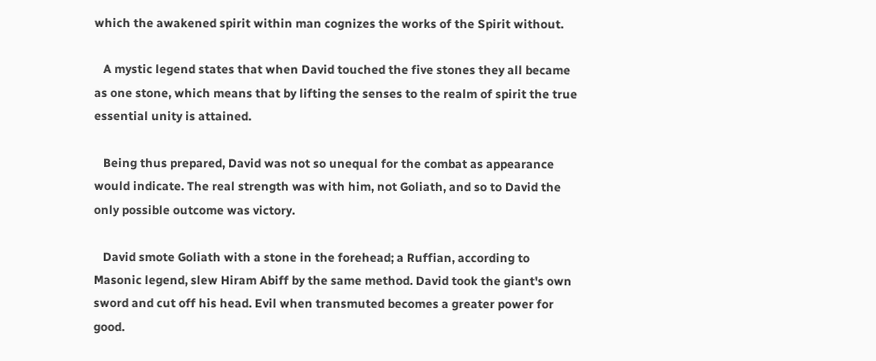which the awakened spirit within man cognizes the works of the Spirit without.

   A mystic legend states that when David touched the five stones they all became as one stone, which means that by lifting the senses to the realm of spirit the true essential unity is attained.

   Being thus prepared, David was not so unequal for the combat as appearance would indicate. The real strength was with him, not Goliath, and so to David the only possible outcome was victory.

   David smote Goliath with a stone in the forehead; a Ruffian, according to Masonic legend, slew Hiram Abiff by the same method. David took the giant's own sword and cut off his head. Evil when transmuted becomes a greater power for good.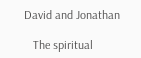David and Jonathan

   The spiritual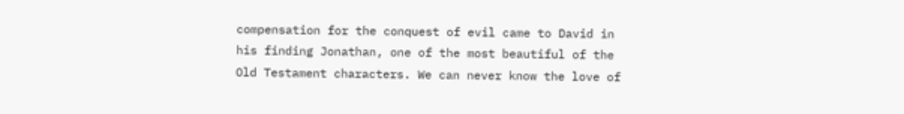compensation for the conquest of evil came to David in his finding Jonathan, one of the most beautiful of the Old Testament characters. We can never know the love of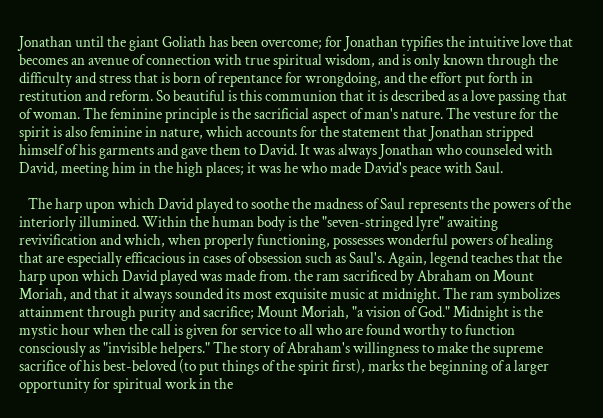Jonathan until the giant Goliath has been overcome; for Jonathan typifies the intuitive love that becomes an avenue of connection with true spiritual wisdom, and is only known through the difficulty and stress that is born of repentance for wrongdoing, and the effort put forth in restitution and reform. So beautiful is this communion that it is described as a love passing that of woman. The feminine principle is the sacrificial aspect of man's nature. The vesture for the spirit is also feminine in nature, which accounts for the statement that Jonathan stripped himself of his garments and gave them to David. It was always Jonathan who counseled with David, meeting him in the high places; it was he who made David's peace with Saul.

   The harp upon which David played to soothe the madness of Saul represents the powers of the interiorly illumined. Within the human body is the "seven-stringed lyre" awaiting revivification and which, when properly functioning, possesses wonderful powers of healing that are especially efficacious in cases of obsession such as Saul's. Again, legend teaches that the harp upon which David played was made from. the ram sacrificed by Abraham on Mount Moriah, and that it always sounded its most exquisite music at midnight. The ram symbolizes attainment through purity and sacrifice; Mount Moriah, "a vision of God." Midnight is the mystic hour when the call is given for service to all who are found worthy to function consciously as "invisible helpers." The story of Abraham's willingness to make the supreme sacrifice of his best-beloved (to put things of the spirit first), marks the beginning of a larger opportunity for spiritual work in the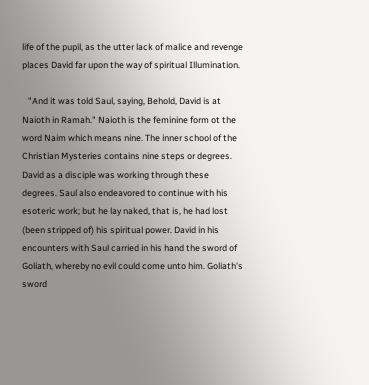life of the pupil, as the utter lack of malice and revenge places David far upon the way of spiritual Illumination.

   "And it was told Saul, saying, Behold, David is at Naioth in Ramah." Naioth is the feminine form ot the word Naim which means nine. The inner school of the Christian Mysteries contains nine steps or degrees. David as a disciple was working through these degrees. Saul also endeavored to continue with his esoteric work; but he lay naked, that is, he had lost (been stripped of) his spiritual power. David in his encounters with Saul carried in his hand the sword of Goliath, whereby no evil could come unto him. Goliath's sword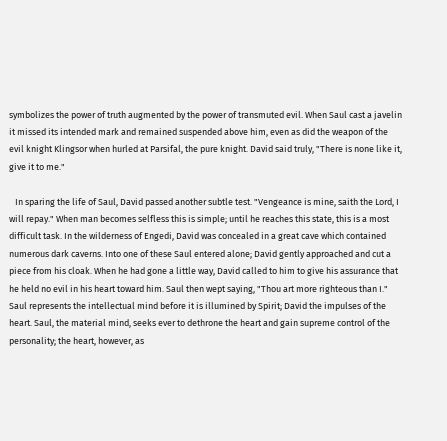symbolizes the power of truth augmented by the power of transmuted evil. When Saul cast a javelin it missed its intended mark and remained suspended above him, even as did the weapon of the evil knight Klingsor when hurled at Parsifal, the pure knight. David said truly, "There is none like it, give it to me."

   In sparing the life of Saul, David passed another subtle test. "Vengeance is mine, saith the Lord, I will repay." When man becomes selfless this is simple; until he reaches this state, this is a most difficult task. In the wilderness of Engedi, David was concealed in a great cave which contained numerous dark caverns. Into one of these Saul entered alone; David gently approached and cut a piece from his cloak. When he had gone a little way, David called to him to give his assurance that he held no evil in his heart toward him. Saul then wept saying, "Thou art more righteous than I." Saul represents the intellectual mind before it is illumined by Spirit; David the impulses of the heart. Saul, the material mind, seeks ever to dethrone the heart and gain supreme control of the personality; the heart, however, as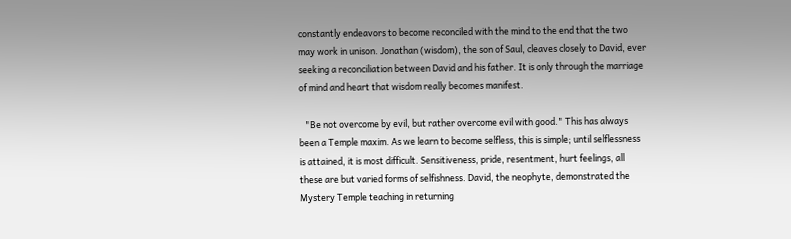constantly endeavors to become reconciled with the mind to the end that the two may work in unison. Jonathan (wisdom), the son of Saul, cleaves closely to David, ever seeking a reconciliation between David and his father. It is only through the marriage of mind and heart that wisdom really becomes manifest.

   "Be not overcome by evil, but rather overcome evil with good." This has always been a Temple maxim. As we learn to become selfless, this is simple; until selflessness is attained, it is most difficult. Sensitiveness, pride, resentment, hurt feelings, all these are but varied forms of selfishness. David, the neophyte, demonstrated the Mystery Temple teaching in returning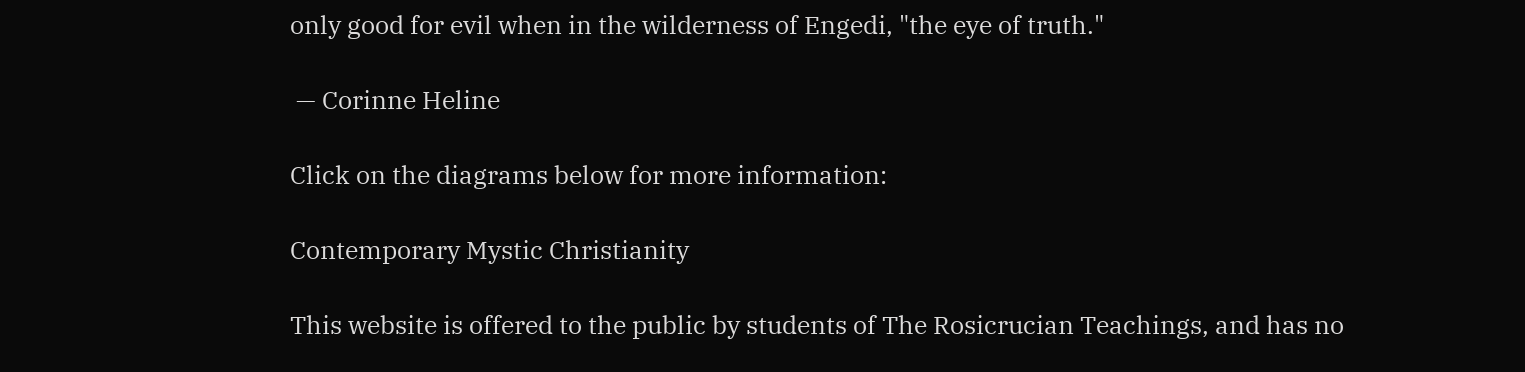only good for evil when in the wilderness of Engedi, "the eye of truth."

 — Corinne Heline

Click on the diagrams below for more information:

Contemporary Mystic Christianity

This website is offered to the public by students of The Rosicrucian Teachings, and has no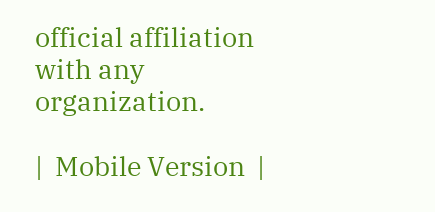official affiliation with any organization.

|  Mobile Version  |